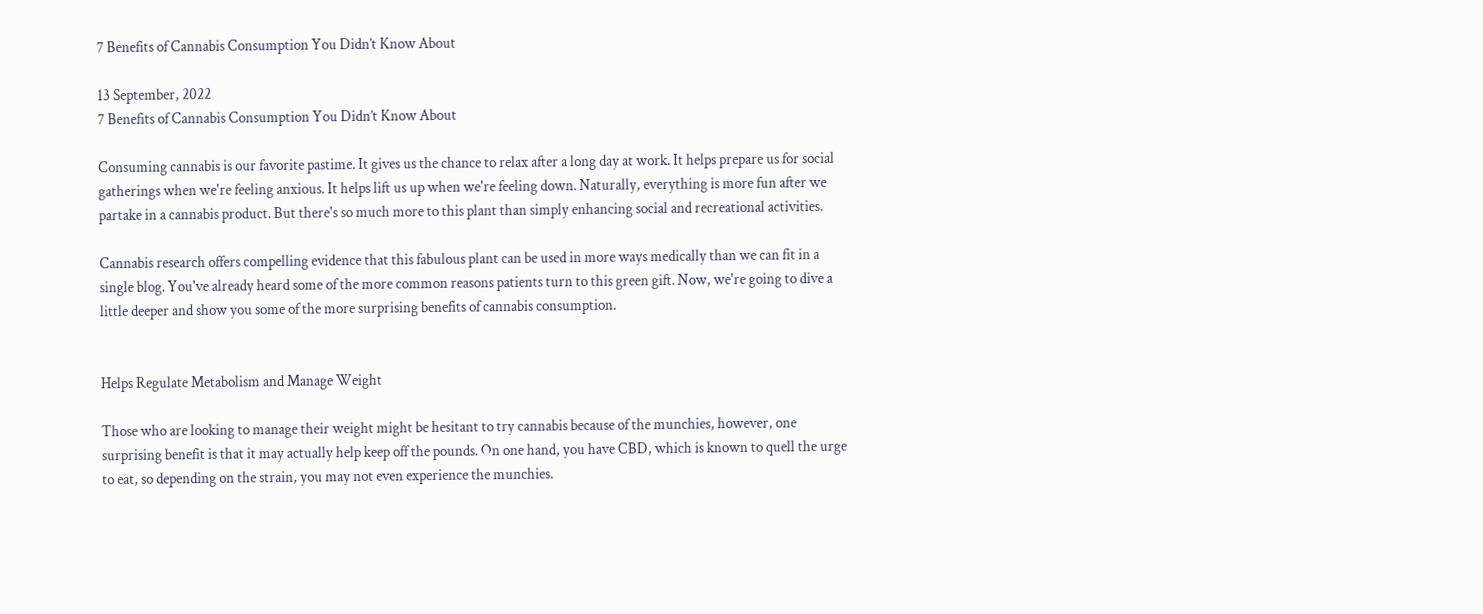7 Benefits of Cannabis Consumption You Didn’t Know About

13 September, 2022
7 Benefits of Cannabis Consumption You Didn’t Know About

Consuming cannabis is our favorite pastime. It gives us the chance to relax after a long day at work. It helps prepare us for social gatherings when we're feeling anxious. It helps lift us up when we're feeling down. Naturally, everything is more fun after we partake in a cannabis product. But there's so much more to this plant than simply enhancing social and recreational activities.

Cannabis research offers compelling evidence that this fabulous plant can be used in more ways medically than we can fit in a single blog. You've already heard some of the more common reasons patients turn to this green gift. Now, we're going to dive a little deeper and show you some of the more surprising benefits of cannabis consumption.


Helps Regulate Metabolism and Manage Weight

Those who are looking to manage their weight might be hesitant to try cannabis because of the munchies, however, one surprising benefit is that it may actually help keep off the pounds. On one hand, you have CBD, which is known to quell the urge to eat, so depending on the strain, you may not even experience the munchies.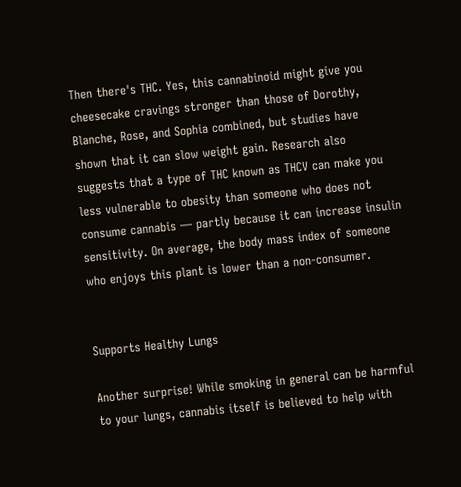Then there's THC. Yes, this cannabinoid might give you cheesecake cravings stronger than those of Dorothy, Blanche, Rose, and Sophia combined, but studies have shown that it can slow weight gain. Research also suggests that a type of THC known as THCV can make you less vulnerable to obesity than someone who does not consume cannabis — partly because it can increase insulin sensitivity. On average, the body mass index of someone who enjoys this plant is lower than a non-consumer.


Supports Healthy Lungs

Another surprise! While smoking in general can be harmful to your lungs, cannabis itself is believed to help with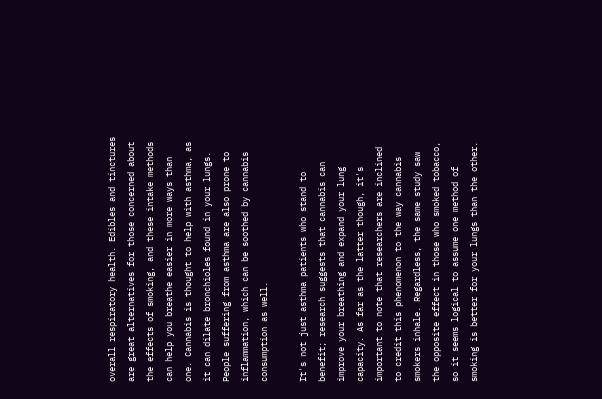overall respiratory health. Edibles and tinctures are great alternatives for those concerned about the effects of smoking, and these intake methods can help you breathe easier in more ways than one. Cannabis is thought to help with asthma, as it can dilate bronchioles found in your lungs. People suffering from asthma are also prone to inflammation, which can be soothed by cannabis consumption as well.

It's not just asthma patients who stand to benefit; research suggests that cannabis can improve your breathing and expand your lung capacity. As far as the latter though, it's important to note that researchers are inclined to credit this phenomenon to the way cannabis smokers inhale. Regardless, the same study saw the opposite effect in those who smoked tobacco, so it seems logical to assume one method of smoking is better for your lungs than the other.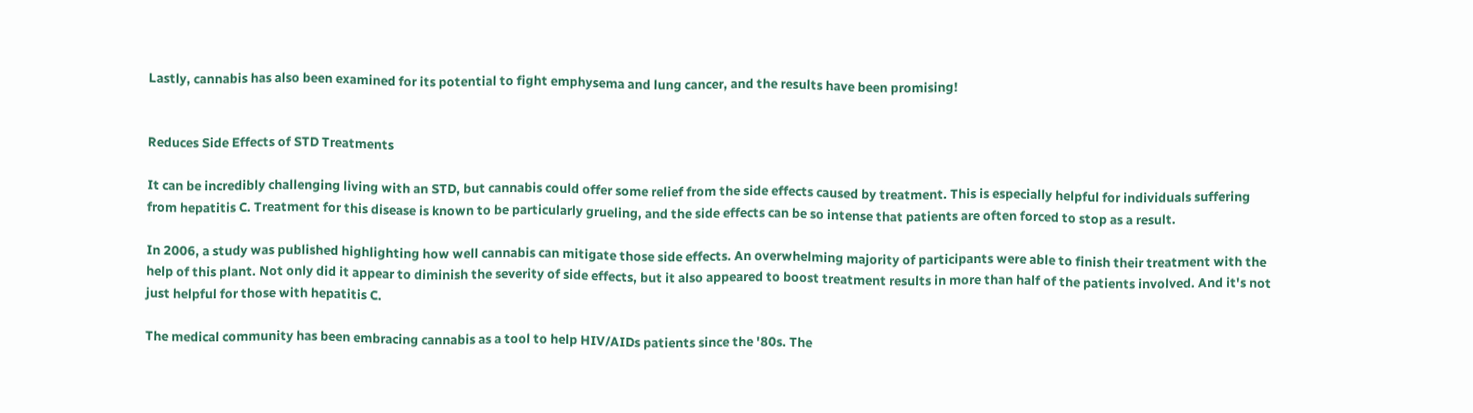Lastly, cannabis has also been examined for its potential to fight emphysema and lung cancer, and the results have been promising!


Reduces Side Effects of STD Treatments

It can be incredibly challenging living with an STD, but cannabis could offer some relief from the side effects caused by treatment. This is especially helpful for individuals suffering from hepatitis C. Treatment for this disease is known to be particularly grueling, and the side effects can be so intense that patients are often forced to stop as a result.

In 2006, a study was published highlighting how well cannabis can mitigate those side effects. An overwhelming majority of participants were able to finish their treatment with the help of this plant. Not only did it appear to diminish the severity of side effects, but it also appeared to boost treatment results in more than half of the patients involved. And it's not just helpful for those with hepatitis C.

The medical community has been embracing cannabis as a tool to help HIV/AIDs patients since the '80s. The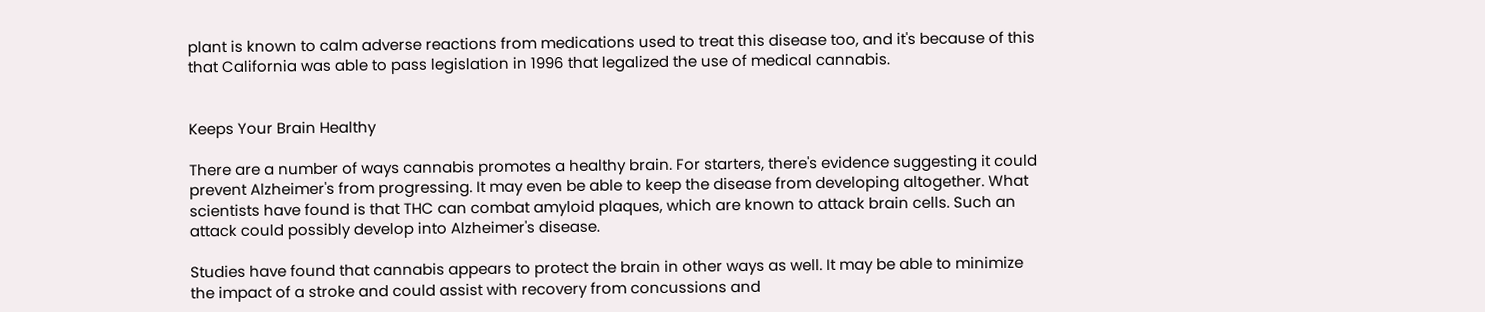plant is known to calm adverse reactions from medications used to treat this disease too, and it's because of this that California was able to pass legislation in 1996 that legalized the use of medical cannabis.


Keeps Your Brain Healthy

There are a number of ways cannabis promotes a healthy brain. For starters, there's evidence suggesting it could prevent Alzheimer's from progressing. It may even be able to keep the disease from developing altogether. What scientists have found is that THC can combat amyloid plaques, which are known to attack brain cells. Such an attack could possibly develop into Alzheimer's disease.

Studies have found that cannabis appears to protect the brain in other ways as well. It may be able to minimize the impact of a stroke and could assist with recovery from concussions and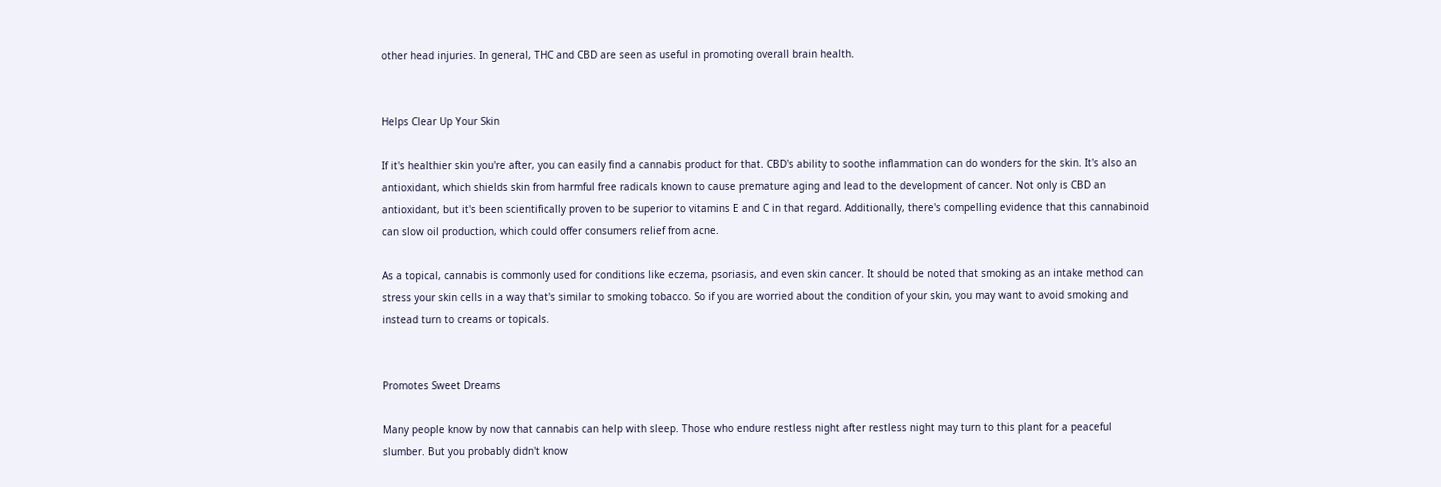other head injuries. In general, THC and CBD are seen as useful in promoting overall brain health.


Helps Clear Up Your Skin

If it's healthier skin you're after, you can easily find a cannabis product for that. CBD's ability to soothe inflammation can do wonders for the skin. It's also an antioxidant, which shields skin from harmful free radicals known to cause premature aging and lead to the development of cancer. Not only is CBD an antioxidant, but it's been scientifically proven to be superior to vitamins E and C in that regard. Additionally, there's compelling evidence that this cannabinoid can slow oil production, which could offer consumers relief from acne.

As a topical, cannabis is commonly used for conditions like eczema, psoriasis, and even skin cancer. It should be noted that smoking as an intake method can stress your skin cells in a way that's similar to smoking tobacco. So if you are worried about the condition of your skin, you may want to avoid smoking and instead turn to creams or topicals.


Promotes Sweet Dreams

Many people know by now that cannabis can help with sleep. Those who endure restless night after restless night may turn to this plant for a peaceful slumber. But you probably didn't know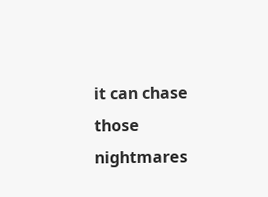it can chase those nightmares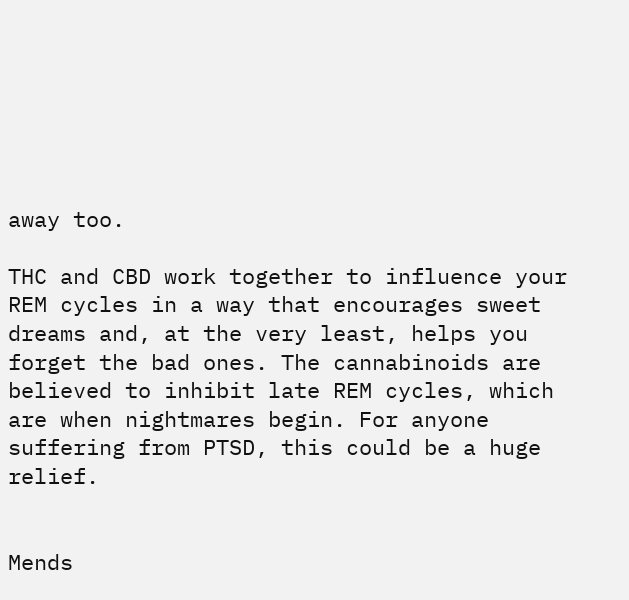away too.

THC and CBD work together to influence your REM cycles in a way that encourages sweet dreams and, at the very least, helps you forget the bad ones. The cannabinoids are believed to inhibit late REM cycles, which are when nightmares begin. For anyone suffering from PTSD, this could be a huge relief.


Mends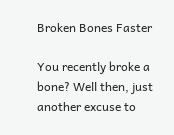Broken Bones Faster

You recently broke a bone? Well then, just another excuse to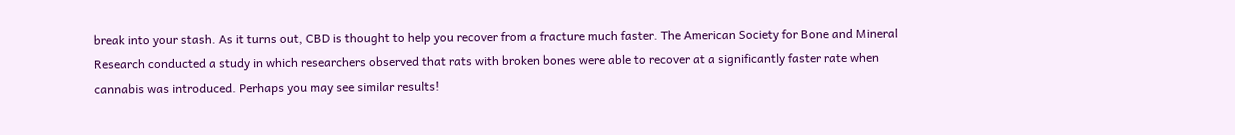break into your stash. As it turns out, CBD is thought to help you recover from a fracture much faster. The American Society for Bone and Mineral Research conducted a study in which researchers observed that rats with broken bones were able to recover at a significantly faster rate when cannabis was introduced. Perhaps you may see similar results!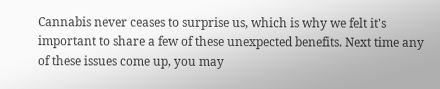Cannabis never ceases to surprise us, which is why we felt it's important to share a few of these unexpected benefits. Next time any of these issues come up, you may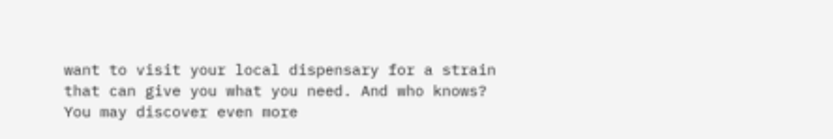want to visit your local dispensary for a strain that can give you what you need. And who knows? You may discover even more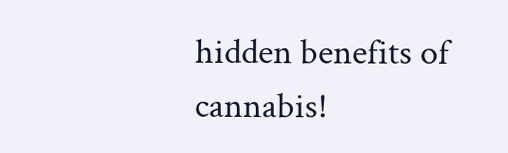hidden benefits of cannabis!